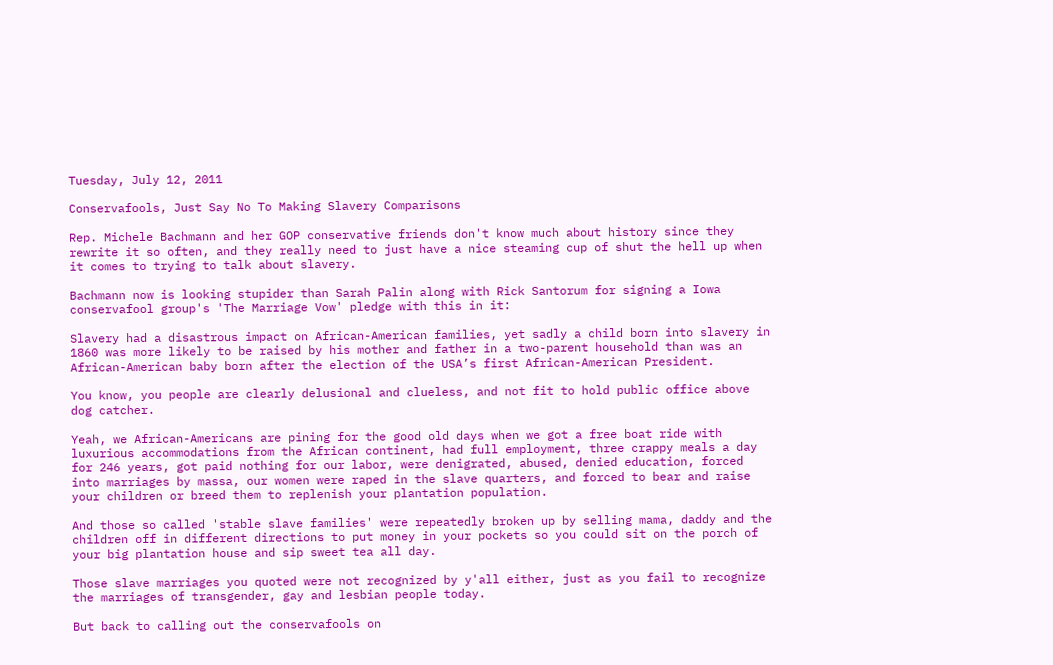Tuesday, July 12, 2011

Conservafools, Just Say No To Making Slavery Comparisons

Rep. Michele Bachmann and her GOP conservative friends don't know much about history since they rewrite it so often, and they really need to just have a nice steaming cup of shut the hell up when it comes to trying to talk about slavery.

Bachmann now is looking stupider than Sarah Palin along with Rick Santorum for signing a Iowa conservafool group's 'The Marriage Vow' pledge with this in it:

Slavery had a disastrous impact on African-American families, yet sadly a child born into slavery in 1860 was more likely to be raised by his mother and father in a two-parent household than was an African-American baby born after the election of the USA’s first African-American President.

You know, you people are clearly delusional and clueless, and not fit to hold public office above dog catcher.

Yeah, we African-Americans are pining for the good old days when we got a free boat ride with luxurious accommodations from the African continent, had full employment, three crappy meals a day for 246 years, got paid nothing for our labor, were denigrated, abused, denied education, forced into marriages by massa, our women were raped in the slave quarters, and forced to bear and raise your children or breed them to replenish your plantation population.

And those so called 'stable slave families' were repeatedly broken up by selling mama, daddy and the children off in different directions to put money in your pockets so you could sit on the porch of your big plantation house and sip sweet tea all day.

Those slave marriages you quoted were not recognized by y'all either, just as you fail to recognize the marriages of transgender, gay and lesbian people today.

But back to calling out the conservafools on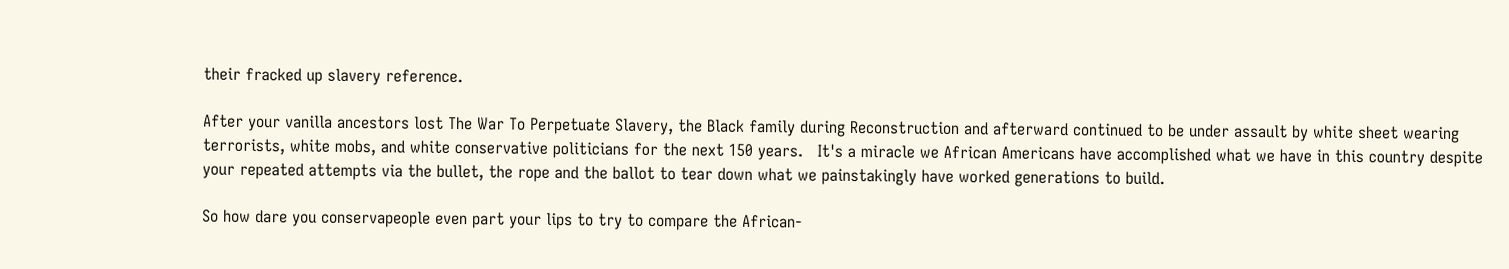their fracked up slavery reference.

After your vanilla ancestors lost The War To Perpetuate Slavery, the Black family during Reconstruction and afterward continued to be under assault by white sheet wearing terrorists, white mobs, and white conservative politicians for the next 150 years.   It's a miracle we African Americans have accomplished what we have in this country despite your repeated attempts via the bullet, the rope and the ballot to tear down what we painstakingly have worked generations to build.

So how dare you conservapeople even part your lips to try to compare the African-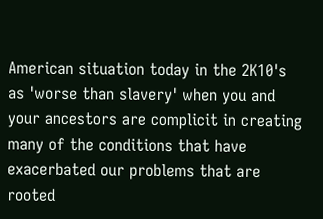American situation today in the 2K10's as 'worse than slavery' when you and your ancestors are complicit in creating many of the conditions that have exacerbated our problems that are rooted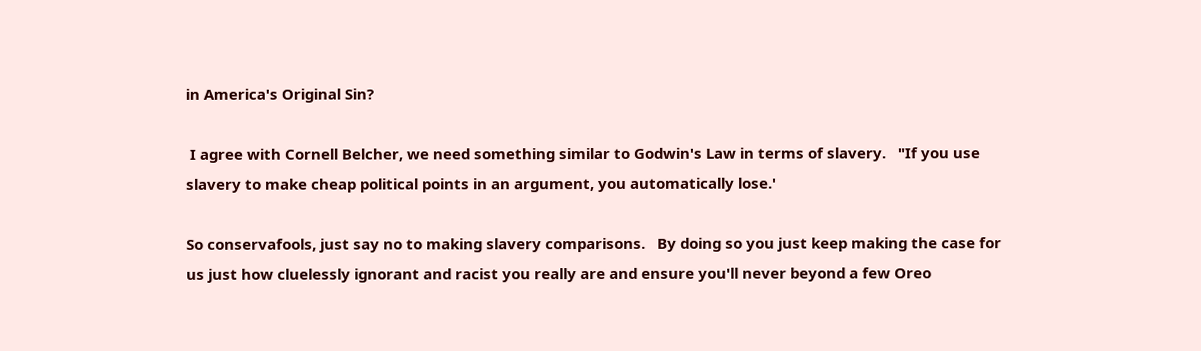in America's Original Sin?

 I agree with Cornell Belcher, we need something similar to Godwin's Law in terms of slavery.   "If you use slavery to make cheap political points in an argument, you automatically lose.'

So conservafools, just say no to making slavery comparisons.   By doing so you just keep making the case for us just how cluelessly ignorant and racist you really are and ensure you'll never beyond a few Oreo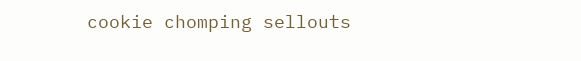cookie chomping sellouts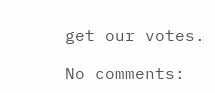get our votes.

No comments: